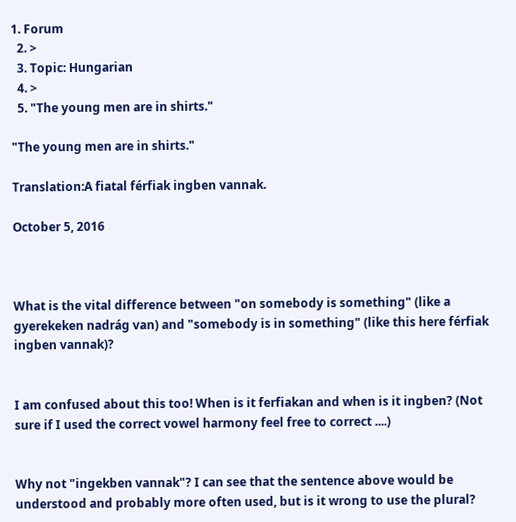1. Forum
  2. >
  3. Topic: Hungarian
  4. >
  5. "The young men are in shirts."

"The young men are in shirts."

Translation:A fiatal férfiak ingben vannak.

October 5, 2016



What is the vital difference between "on somebody is something" (like a gyerekeken nadrág van) and "somebody is in something" (like this here férfiak ingben vannak)?


I am confused about this too! When is it ferfiakan and when is it ingben? (Not sure if I used the correct vowel harmony feel free to correct ....)


Why not "ingekben vannak"? I can see that the sentence above would be understood and probably more often used, but is it wrong to use the plural?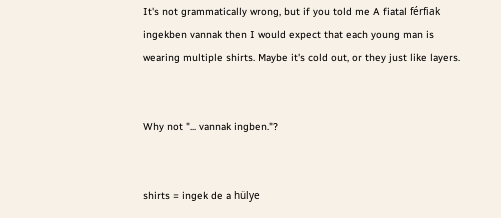It's not grammatically wrong, but if you told me A fiatal férfiak ingekben vannak then I would expect that each young man is wearing multiple shirts. Maybe it's cold out, or they just like layers.


Why not "... vannak ingben."?


shirts = ingek de a hülye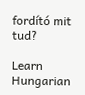fordító mit tud?

Learn Hungarian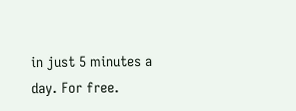in just 5 minutes a day. For free.